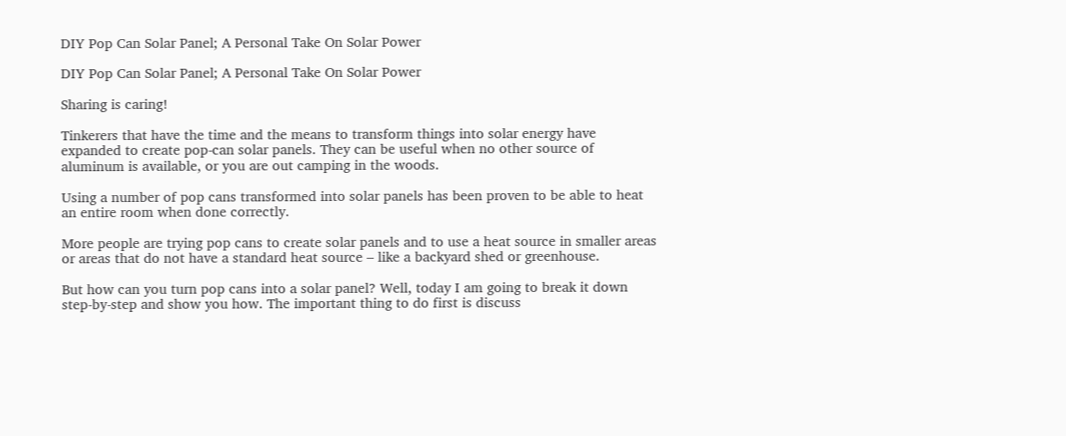DIY Pop Can Solar Panel; A Personal Take On Solar Power

DIY Pop Can Solar Panel; A Personal Take On Solar Power

Sharing is caring!

Tinkerers that have the time and the means to transform things into solar energy have expanded to create pop-can solar panels. They can be useful when no other source of aluminum is available, or you are out camping in the woods.

Using a number of pop cans transformed into solar panels has been proven to be able to heat an entire room when done correctly.

More people are trying pop cans to create solar panels and to use a heat source in smaller areas or areas that do not have a standard heat source – like a backyard shed or greenhouse.

But how can you turn pop cans into a solar panel? Well, today I am going to break it down step-by-step and show you how. The important thing to do first is discuss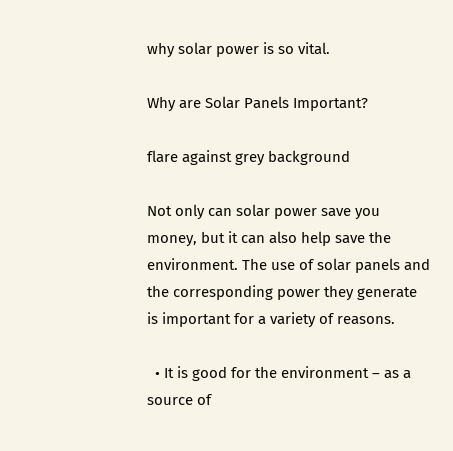why solar power is so vital.

Why are Solar Panels Important?

flare against grey background

Not only can solar power save you money, but it can also help save the environment. The use of solar panels and the corresponding power they generate is important for a variety of reasons.

  • It is good for the environment – as a source of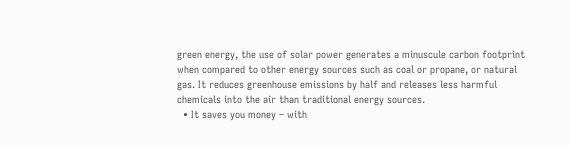green energy, the use of solar power generates a minuscule carbon footprint when compared to other energy sources such as coal or propane, or natural gas. It reduces greenhouse emissions by half and releases less harmful chemicals into the air than traditional energy sources.
  • It saves you money – with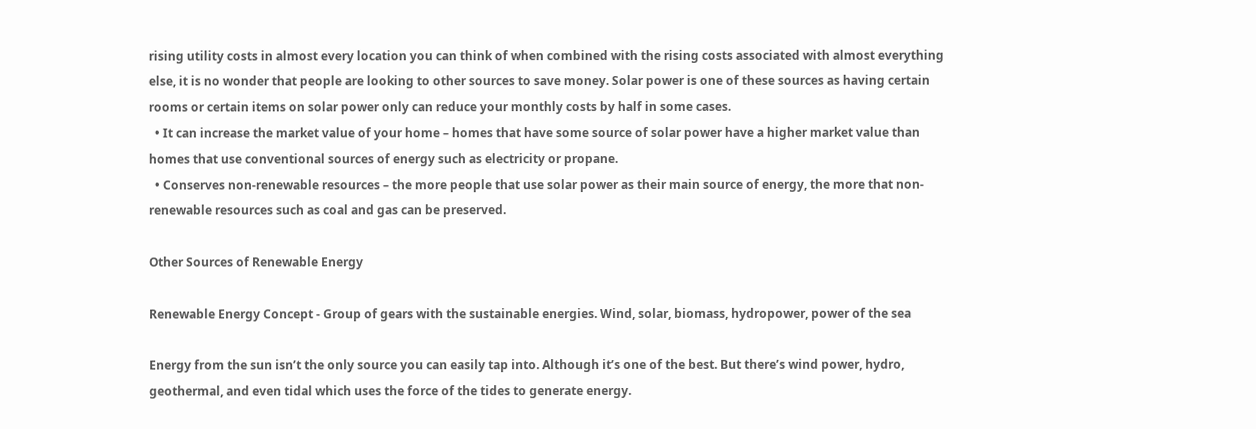rising utility costs in almost every location you can think of when combined with the rising costs associated with almost everything else, it is no wonder that people are looking to other sources to save money. Solar power is one of these sources as having certain rooms or certain items on solar power only can reduce your monthly costs by half in some cases.
  • It can increase the market value of your home – homes that have some source of solar power have a higher market value than homes that use conventional sources of energy such as electricity or propane.
  • Conserves non-renewable resources – the more people that use solar power as their main source of energy, the more that non-renewable resources such as coal and gas can be preserved.

Other Sources of Renewable Energy

Renewable Energy Concept - Group of gears with the sustainable energies. Wind, solar, biomass, hydropower, power of the sea

Energy from the sun isn’t the only source you can easily tap into. Although it’s one of the best. But there’s wind power, hydro, geothermal, and even tidal which uses the force of the tides to generate energy.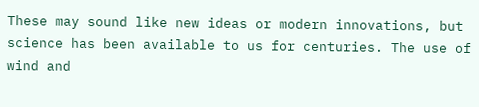These may sound like new ideas or modern innovations, but science has been available to us for centuries. The use of wind and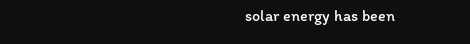solar energy has been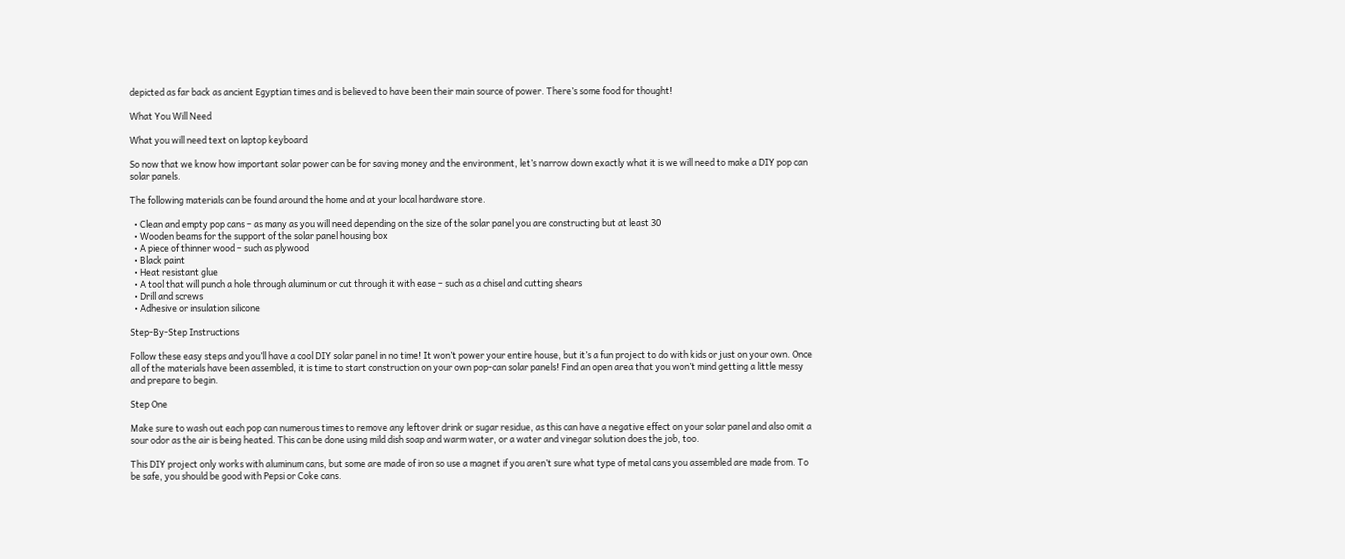depicted as far back as ancient Egyptian times and is believed to have been their main source of power. There’s some food for thought!

What You Will Need

What you will need text on laptop keyboard

So now that we know how important solar power can be for saving money and the environment, let’s narrow down exactly what it is we will need to make a DIY pop can solar panels.

The following materials can be found around the home and at your local hardware store.

  • Clean and empty pop cans – as many as you will need depending on the size of the solar panel you are constructing but at least 30
  • Wooden beams for the support of the solar panel housing box
  • A piece of thinner wood – such as plywood
  • Black paint
  • Heat resistant glue
  • A tool that will punch a hole through aluminum or cut through it with ease – such as a chisel and cutting shears
  • Drill and screws
  • Adhesive or insulation silicone

Step-By-Step Instructions

Follow these easy steps and you’ll have a cool DIY solar panel in no time! It won’t power your entire house, but it’s a fun project to do with kids or just on your own. Once all of the materials have been assembled, it is time to start construction on your own pop-can solar panels! Find an open area that you won’t mind getting a little messy and prepare to begin.

Step One

Make sure to wash out each pop can numerous times to remove any leftover drink or sugar residue, as this can have a negative effect on your solar panel and also omit a sour odor as the air is being heated. This can be done using mild dish soap and warm water, or a water and vinegar solution does the job, too.

This DIY project only works with aluminum cans, but some are made of iron so use a magnet if you aren’t sure what type of metal cans you assembled are made from. To be safe, you should be good with Pepsi or Coke cans.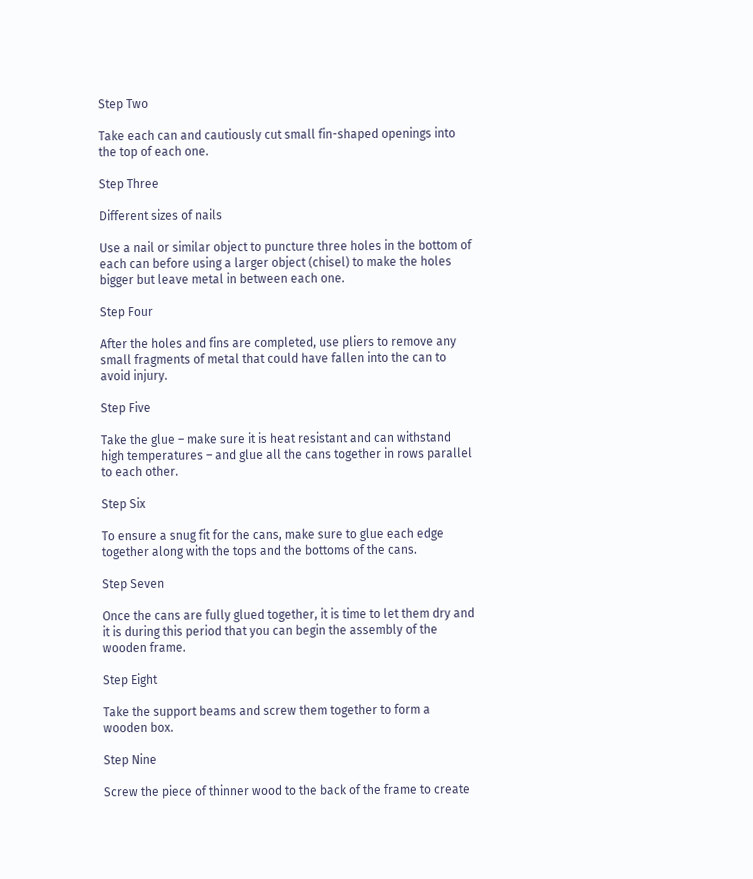Step Two

Take each can and cautiously cut small fin-shaped openings into the top of each one.

Step Three

Different sizes of nails

Use a nail or similar object to puncture three holes in the bottom of each can before using a larger object (chisel) to make the holes bigger but leave metal in between each one.

Step Four

After the holes and fins are completed, use pliers to remove any small fragments of metal that could have fallen into the can to avoid injury.

Step Five

Take the glue – make sure it is heat resistant and can withstand high temperatures – and glue all the cans together in rows parallel to each other.

Step Six

To ensure a snug fit for the cans, make sure to glue each edge together along with the tops and the bottoms of the cans.

Step Seven

Once the cans are fully glued together, it is time to let them dry and it is during this period that you can begin the assembly of the wooden frame.

Step Eight

Take the support beams and screw them together to form a wooden box.

Step Nine

Screw the piece of thinner wood to the back of the frame to create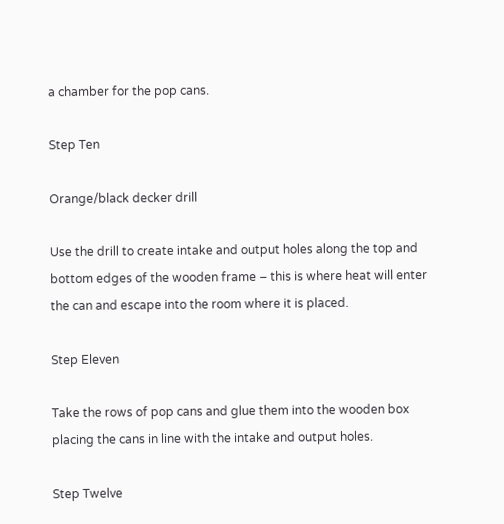a chamber for the pop cans.

Step Ten

Orange/black decker drill

Use the drill to create intake and output holes along the top and bottom edges of the wooden frame – this is where heat will enter the can and escape into the room where it is placed.

Step Eleven

Take the rows of pop cans and glue them into the wooden box placing the cans in line with the intake and output holes.

Step Twelve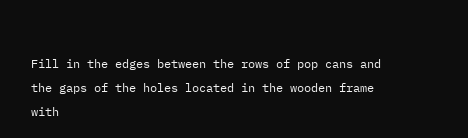Fill in the edges between the rows of pop cans and the gaps of the holes located in the wooden frame with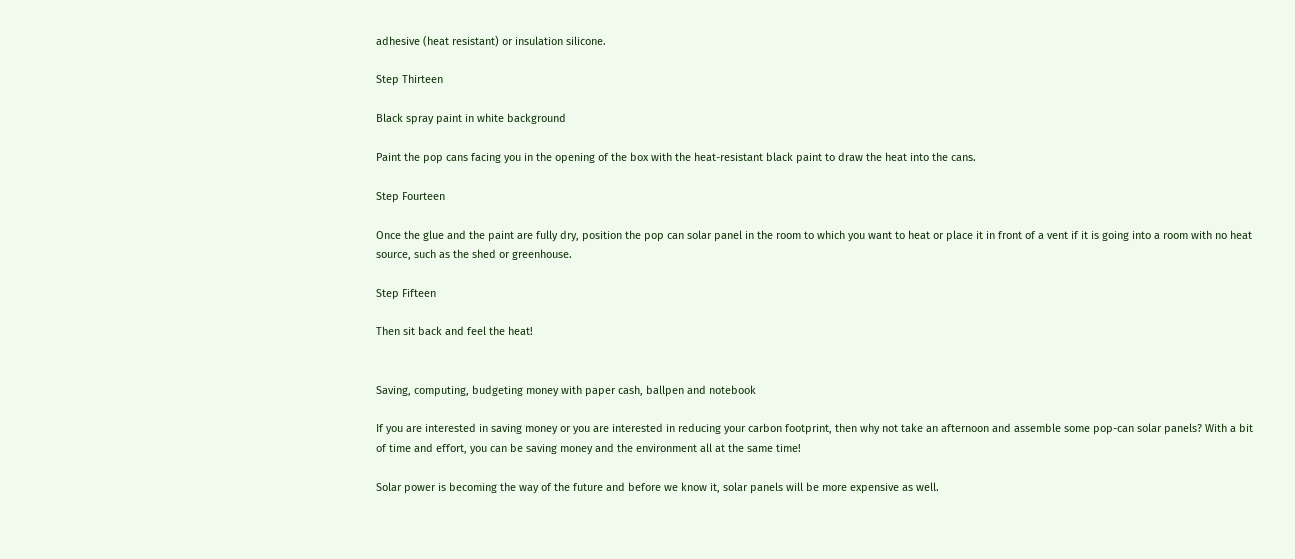adhesive (heat resistant) or insulation silicone.

Step Thirteen

Black spray paint in white background

Paint the pop cans facing you in the opening of the box with the heat-resistant black paint to draw the heat into the cans.

Step Fourteen

Once the glue and the paint are fully dry, position the pop can solar panel in the room to which you want to heat or place it in front of a vent if it is going into a room with no heat source, such as the shed or greenhouse.

Step Fifteen

Then sit back and feel the heat!


Saving, computing, budgeting money with paper cash, ballpen and notebook

If you are interested in saving money or you are interested in reducing your carbon footprint, then why not take an afternoon and assemble some pop-can solar panels? With a bit of time and effort, you can be saving money and the environment all at the same time!

Solar power is becoming the way of the future and before we know it, solar panels will be more expensive as well.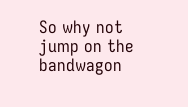So why not jump on the bandwagon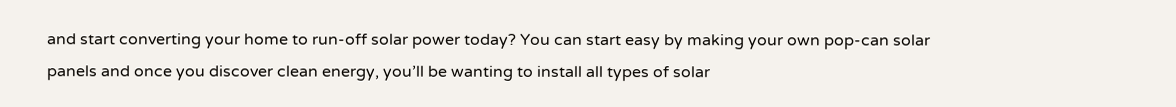and start converting your home to run-off solar power today? You can start easy by making your own pop-can solar panels and once you discover clean energy, you’ll be wanting to install all types of solar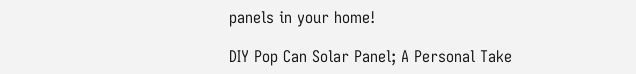panels in your home!

DIY Pop Can Solar Panel; A Personal Take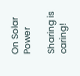On Solar Power

Sharing is caring!